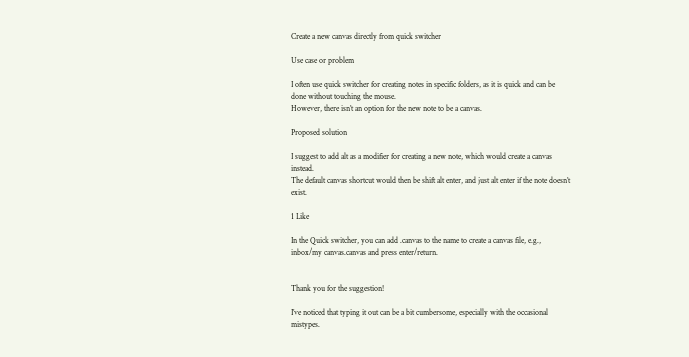Create a new canvas directly from quick switcher

Use case or problem

I often use quick switcher for creating notes in specific folders, as it is quick and can be done without touching the mouse.
However, there isn’t an option for the new note to be a canvas.

Proposed solution

I suggest to add alt as a modifier for creating a new note, which would create a canvas instead.
The default canvas shortcut would then be shift alt enter, and just alt enter if the note doesn’t exist.

1 Like

In the Quick switcher, you can add .canvas to the name to create a canvas file, e.g., inbox/my canvas.canvas and press enter/return.


Thank you for the suggestion!

I’ve noticed that typing it out can be a bit cumbersome, especially with the occasional mistypes.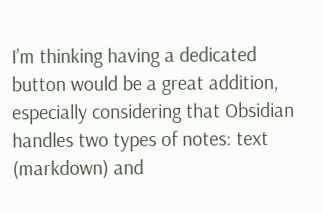I’m thinking having a dedicated button would be a great addition, especially considering that Obsidian handles two types of notes: text (markdown) and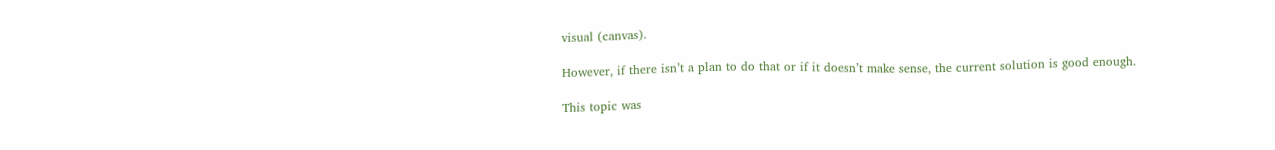visual (canvas).

However, if there isn’t a plan to do that or if it doesn’t make sense, the current solution is good enough.

This topic was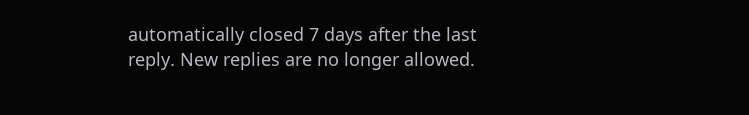automatically closed 7 days after the last reply. New replies are no longer allowed.